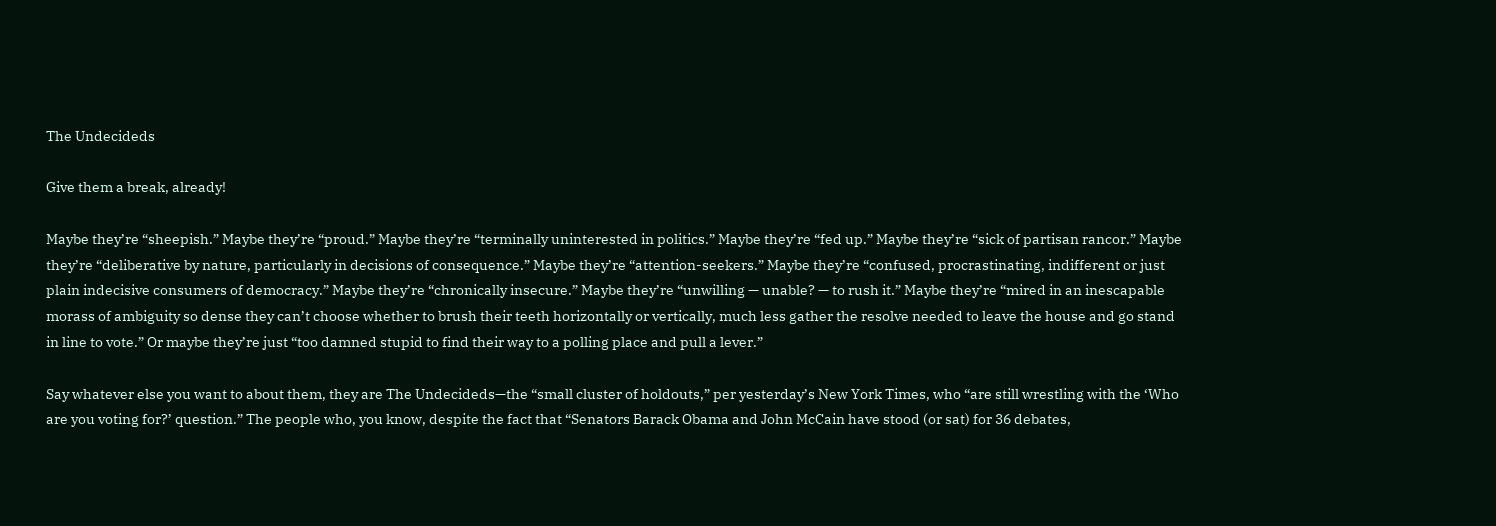The Undecideds

Give them a break, already!

Maybe they’re “sheepish.” Maybe they’re “proud.” Maybe they’re “terminally uninterested in politics.” Maybe they’re “fed up.” Maybe they’re “sick of partisan rancor.” Maybe they’re “deliberative by nature, particularly in decisions of consequence.” Maybe they’re “attention-seekers.” Maybe they’re “confused, procrastinating, indifferent or just plain indecisive consumers of democracy.” Maybe they’re “chronically insecure.” Maybe they’re “unwilling — unable? — to rush it.” Maybe they’re “mired in an inescapable morass of ambiguity so dense they can’t choose whether to brush their teeth horizontally or vertically, much less gather the resolve needed to leave the house and go stand in line to vote.” Or maybe they’re just “too damned stupid to find their way to a polling place and pull a lever.”

Say whatever else you want to about them, they are The Undecideds—the “small cluster of holdouts,” per yesterday’s New York Times, who “are still wrestling with the ‘Who are you voting for?’ question.” The people who, you know, despite the fact that “Senators Barack Obama and John McCain have stood (or sat) for 36 debates,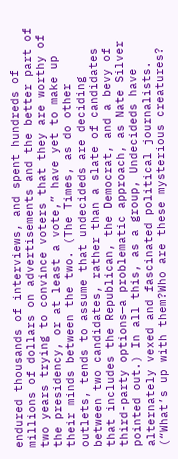endured thousands of interviews, and spent hundreds of millions of dollars on advertisements and the better part of two years trying to convince voters that they are worthy of the presidency, or at least a vote,” have yet to make up their minds between the two. (The Times, as do other outlets, tends to assume that undecideds are deciding between two candidates, rather than a slate of candidates that includes the Republican, the Democrat, and a bevy of third-party options—a problematic approach, as Nate Silver pointed out.) In all this, as a group, Undecideds have alternately vexed and fascinated political journalists. (“What’s up with them?Who are these mysterious creatures?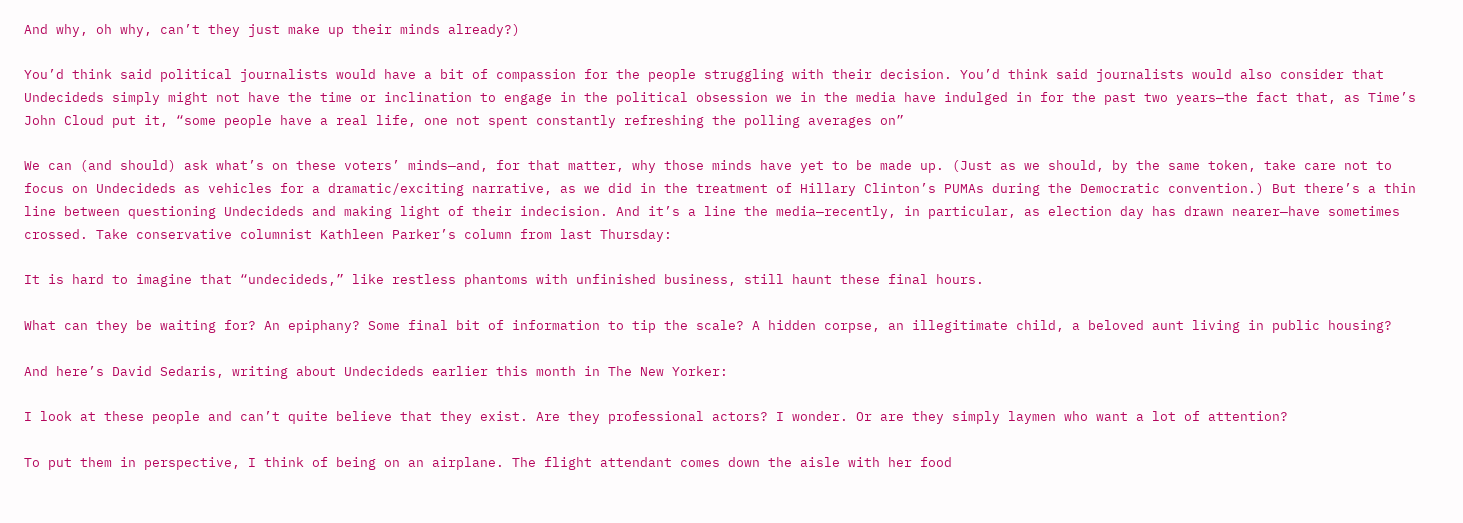And why, oh why, can’t they just make up their minds already?)

You’d think said political journalists would have a bit of compassion for the people struggling with their decision. You’d think said journalists would also consider that Undecideds simply might not have the time or inclination to engage in the political obsession we in the media have indulged in for the past two years—the fact that, as Time’s John Cloud put it, “some people have a real life, one not spent constantly refreshing the polling averages on”

We can (and should) ask what’s on these voters’ minds—and, for that matter, why those minds have yet to be made up. (Just as we should, by the same token, take care not to focus on Undecideds as vehicles for a dramatic/exciting narrative, as we did in the treatment of Hillary Clinton’s PUMAs during the Democratic convention.) But there’s a thin line between questioning Undecideds and making light of their indecision. And it’s a line the media—recently, in particular, as election day has drawn nearer—have sometimes crossed. Take conservative columnist Kathleen Parker’s column from last Thursday:

It is hard to imagine that “undecideds,” like restless phantoms with unfinished business, still haunt these final hours.

What can they be waiting for? An epiphany? Some final bit of information to tip the scale? A hidden corpse, an illegitimate child, a beloved aunt living in public housing?

And here’s David Sedaris, writing about Undecideds earlier this month in The New Yorker:

I look at these people and can’t quite believe that they exist. Are they professional actors? I wonder. Or are they simply laymen who want a lot of attention?

To put them in perspective, I think of being on an airplane. The flight attendant comes down the aisle with her food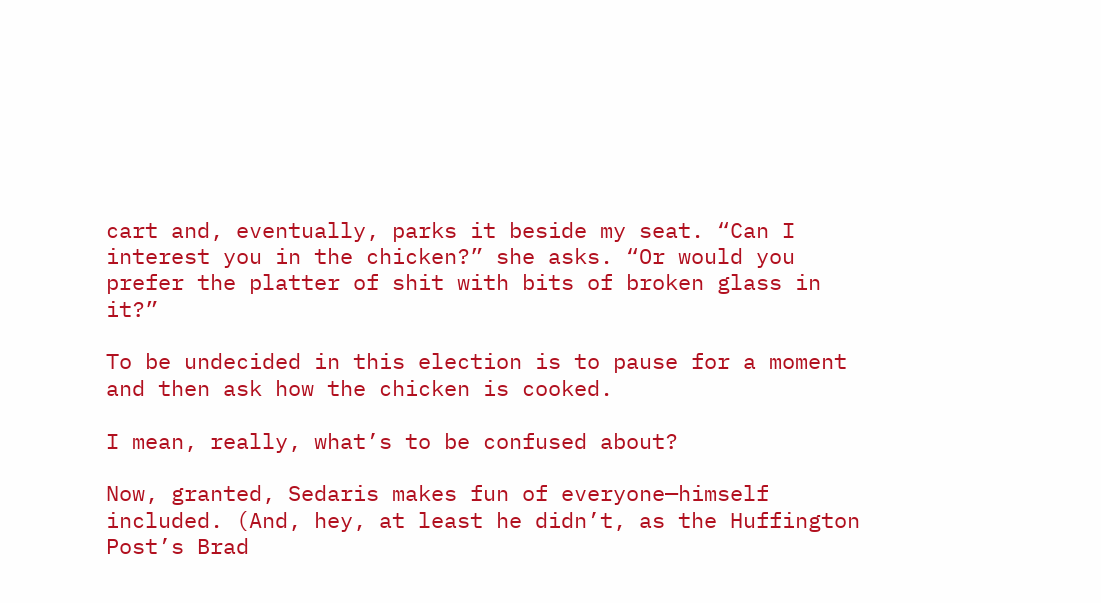cart and, eventually, parks it beside my seat. “Can I interest you in the chicken?” she asks. “Or would you prefer the platter of shit with bits of broken glass in it?”

To be undecided in this election is to pause for a moment and then ask how the chicken is cooked.

I mean, really, what’s to be confused about?

Now, granted, Sedaris makes fun of everyone—himself included. (And, hey, at least he didn’t, as the Huffington Post’s Brad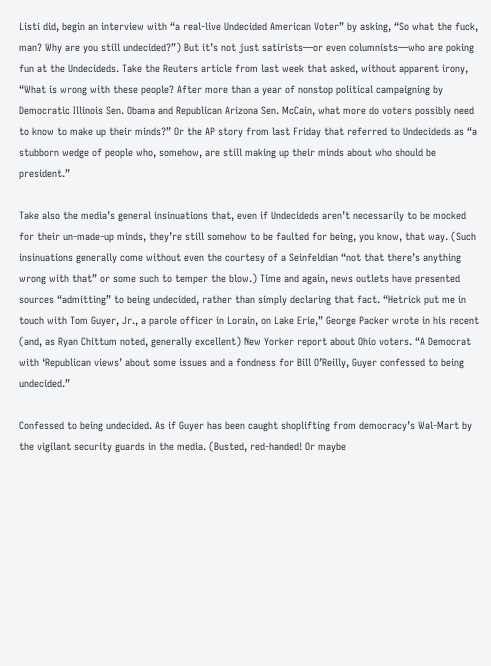Listi did, begin an interview with “a real-live Undecided American Voter” by asking, “So what the fuck, man? Why are you still undecided?”) But it’s not just satirists—or even columnists—who are poking fun at the Undecideds. Take the Reuters article from last week that asked, without apparent irony, “What is wrong with these people? After more than a year of nonstop political campaigning by Democratic Illinois Sen. Obama and Republican Arizona Sen. McCain, what more do voters possibly need to know to make up their minds?” Or the AP story from last Friday that referred to Undecideds as “a stubborn wedge of people who, somehow, are still making up their minds about who should be president.”

Take also the media’s general insinuations that, even if Undecideds aren’t necessarily to be mocked for their un-made-up minds, they’re still somehow to be faulted for being, you know, that way. (Such insinuations generally come without even the courtesy of a Seinfeldian “not that there’s anything wrong with that” or some such to temper the blow.) Time and again, news outlets have presented sources “admitting” to being undecided, rather than simply declaring that fact. “Hetrick put me in touch with Tom Guyer, Jr., a parole officer in Lorain, on Lake Erie,” George Packer wrote in his recent (and, as Ryan Chittum noted, generally excellent) New Yorker report about Ohio voters. “A Democrat with ‘Republican views’ about some issues and a fondness for Bill O’Reilly, Guyer confessed to being undecided.”

Confessed to being undecided. As if Guyer has been caught shoplifting from democracy’s Wal-Mart by the vigilant security guards in the media. (Busted, red-handed! Or maybe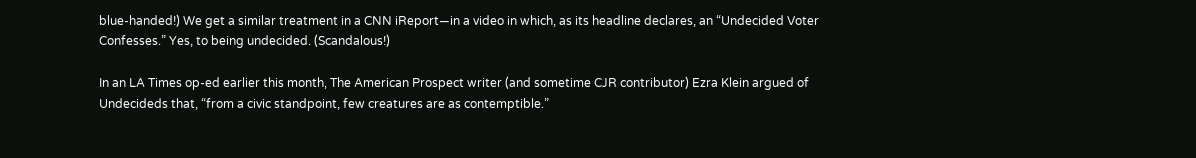blue-handed!) We get a similar treatment in a CNN iReport—in a video in which, as its headline declares, an “Undecided Voter Confesses.” Yes, to being undecided. (Scandalous!)

In an LA Times op-ed earlier this month, The American Prospect writer (and sometime CJR contributor) Ezra Klein argued of Undecideds that, “from a civic standpoint, few creatures are as contemptible.”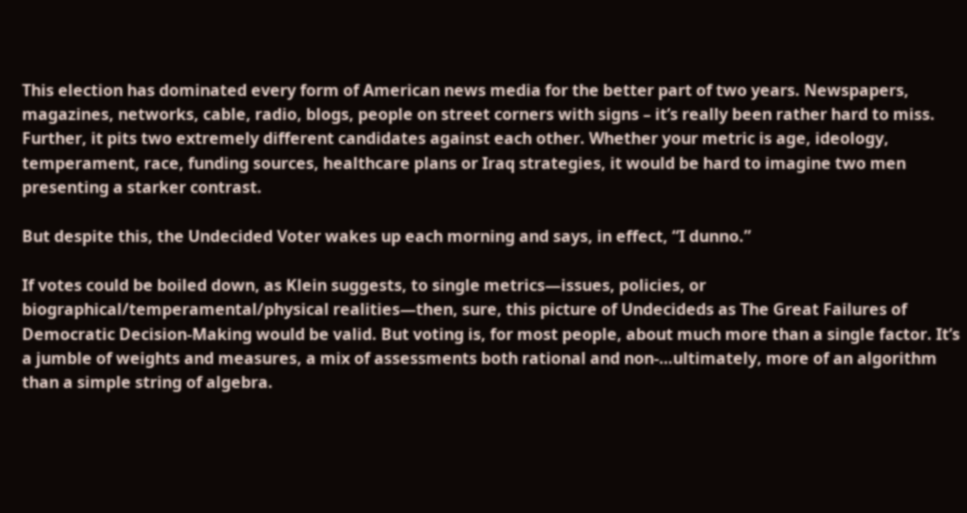This election has dominated every form of American news media for the better part of two years. Newspapers, magazines, networks, cable, radio, blogs, people on street corners with signs – it’s really been rather hard to miss. Further, it pits two extremely different candidates against each other. Whether your metric is age, ideology, temperament, race, funding sources, healthcare plans or Iraq strategies, it would be hard to imagine two men presenting a starker contrast.

But despite this, the Undecided Voter wakes up each morning and says, in effect, “I dunno.”

If votes could be boiled down, as Klein suggests, to single metrics—issues, policies, or biographical/temperamental/physical realities—then, sure, this picture of Undecideds as The Great Failures of Democratic Decision-Making would be valid. But voting is, for most people, about much more than a single factor. It’s a jumble of weights and measures, a mix of assessments both rational and non-…ultimately, more of an algorithm than a simple string of algebra.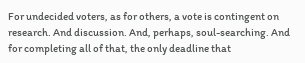For undecided voters, as for others, a vote is contingent on research. And discussion. And, perhaps, soul-searching. And for completing all of that, the only deadline that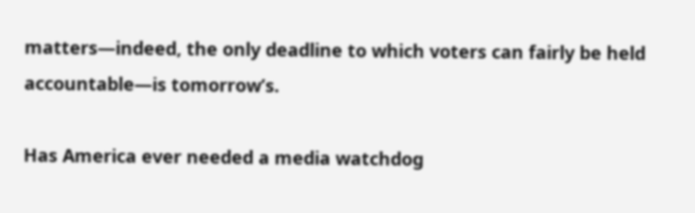matters—indeed, the only deadline to which voters can fairly be held accountable—is tomorrow’s.

Has America ever needed a media watchdog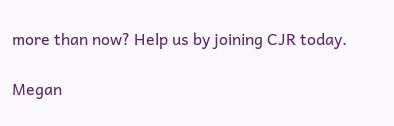more than now? Help us by joining CJR today.

Megan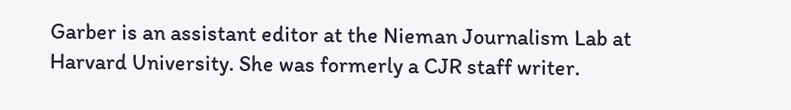Garber is an assistant editor at the Nieman Journalism Lab at Harvard University. She was formerly a CJR staff writer.